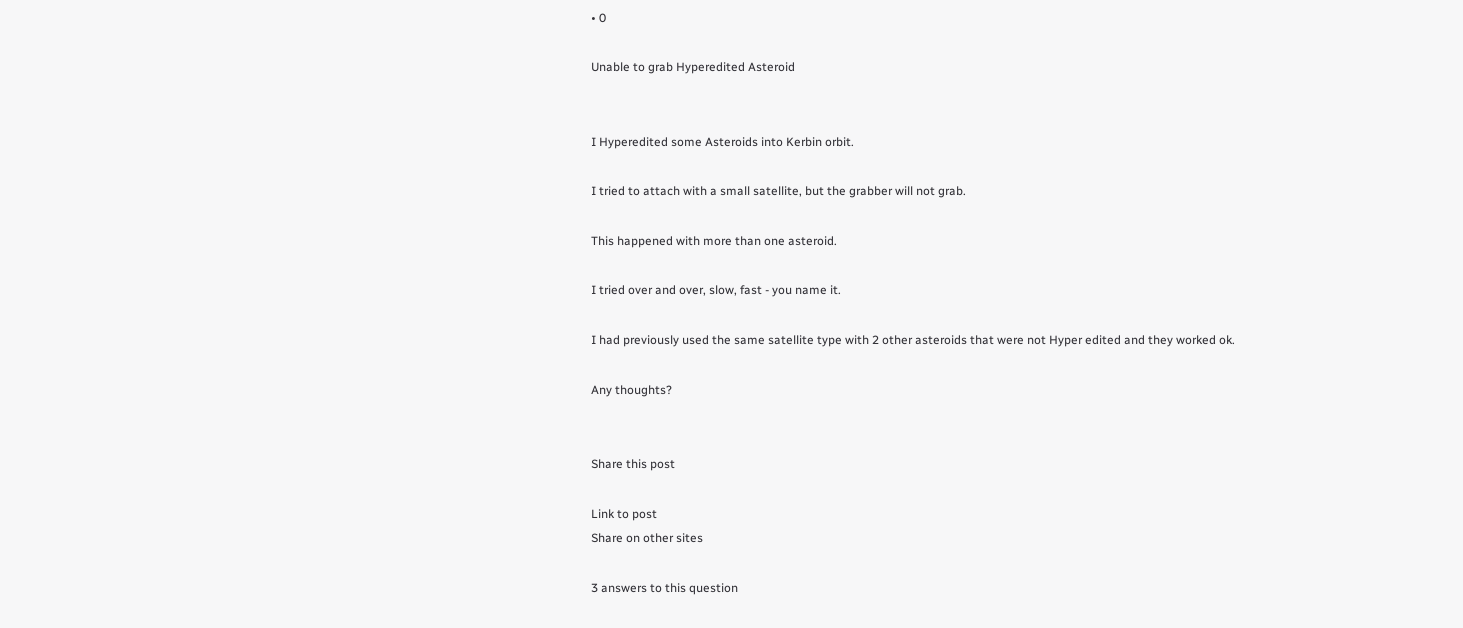• 0

Unable to grab Hyperedited Asteroid


I Hyperedited some Asteroids into Kerbin orbit.

I tried to attach with a small satellite, but the grabber will not grab.

This happened with more than one asteroid.

I tried over and over, slow, fast - you name it.

I had previously used the same satellite type with 2 other asteroids that were not Hyper edited and they worked ok.

Any thoughts?


Share this post

Link to post
Share on other sites

3 answers to this question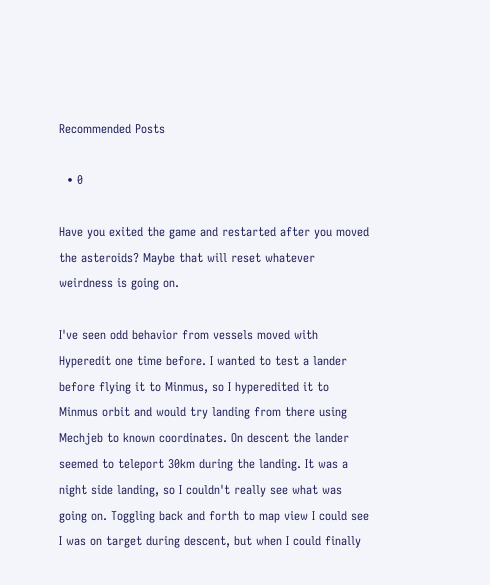Recommended Posts

  • 0

Have you exited the game and restarted after you moved the asteroids? Maybe that will reset whatever weirdness is going on.

I've seen odd behavior from vessels moved with Hyperedit one time before. I wanted to test a lander before flying it to Minmus, so I hyperedited it to Minmus orbit and would try landing from there using Mechjeb to known coordinates. On descent the lander seemed to teleport 30km during the landing. It was a night side landing, so I couldn't really see what was going on. Toggling back and forth to map view I could see I was on target during descent, but when I could finally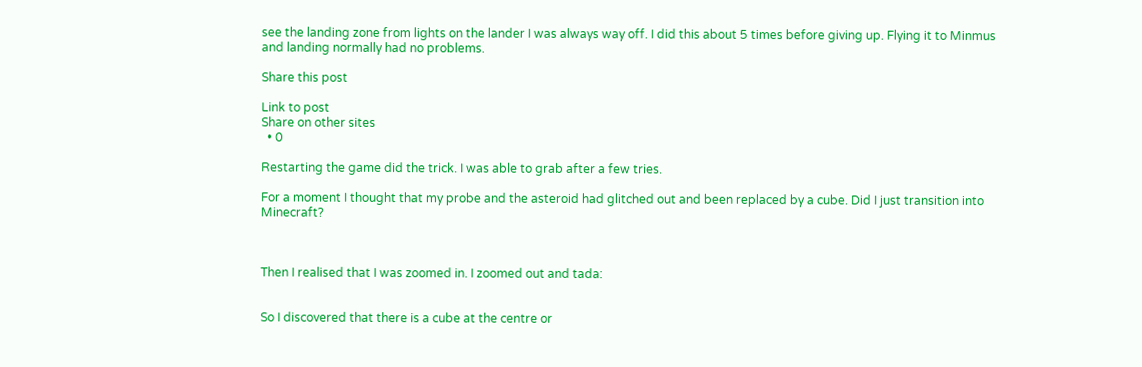see the landing zone from lights on the lander I was always way off. I did this about 5 times before giving up. Flying it to Minmus and landing normally had no problems.

Share this post

Link to post
Share on other sites
  • 0

Restarting the game did the trick. I was able to grab after a few tries.

For a moment I thought that my probe and the asteroid had glitched out and been replaced by a cube. Did I just transition into Minecraft?



Then I realised that I was zoomed in. I zoomed out and tada:


So I discovered that there is a cube at the centre or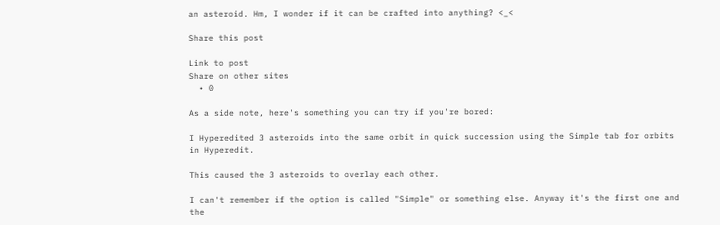an asteroid. Hm, I wonder if it can be crafted into anything? <_<

Share this post

Link to post
Share on other sites
  • 0

As a side note, here's something you can try if you're bored:

I Hyperedited 3 asteroids into the same orbit in quick succession using the Simple tab for orbits in Hyperedit.

This caused the 3 asteroids to overlay each other.

I can't remember if the option is called "Simple" or something else. Anyway it's the first one and the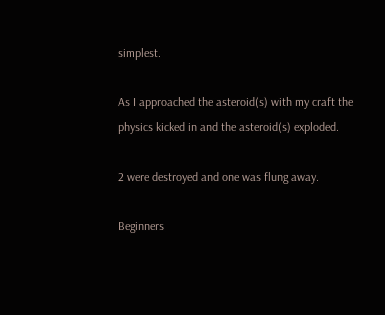simplest.

As I approached the asteroid(s) with my craft the physics kicked in and the asteroid(s) exploded.

2 were destroyed and one was flung away.

Beginners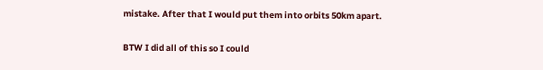mistake. After that I would put them into orbits 50km apart.

BTW I did all of this so I could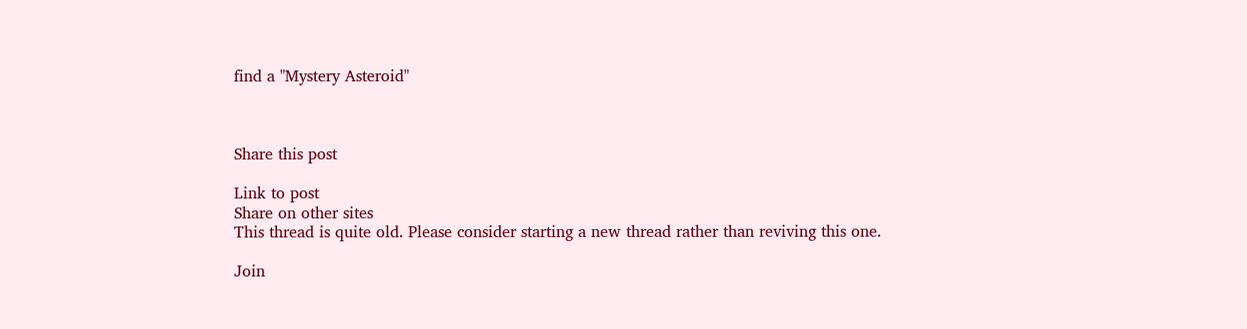find a "Mystery Asteroid"



Share this post

Link to post
Share on other sites
This thread is quite old. Please consider starting a new thread rather than reviving this one.

Join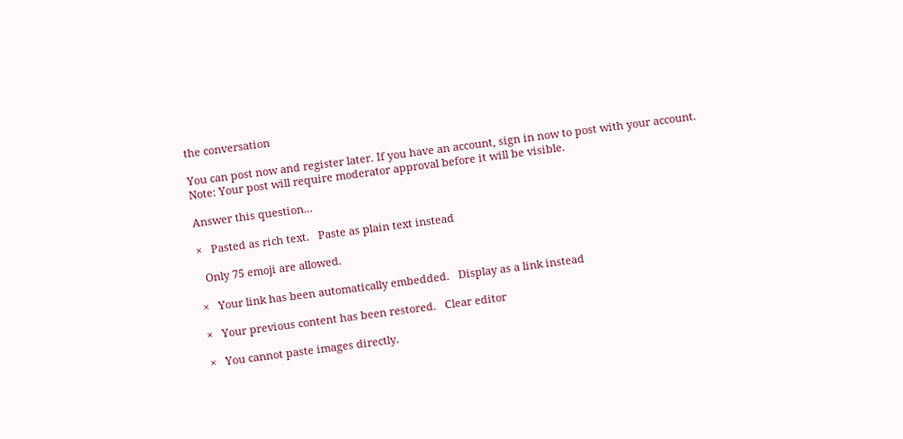the conversation

You can post now and register later. If you have an account, sign in now to post with your account.
Note: Your post will require moderator approval before it will be visible.

Answer this question...

×   Pasted as rich text.   Paste as plain text instead

  Only 75 emoji are allowed.

×   Your link has been automatically embedded.   Display as a link instead

×   Your previous content has been restored.   Clear editor

×   You cannot paste images directly.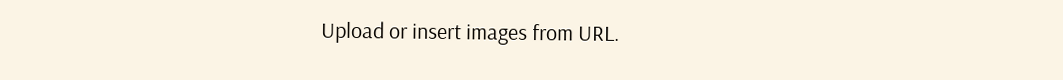Upload or insert images from URL.